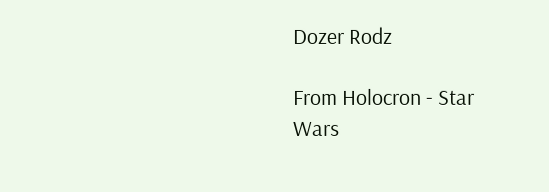Dozer Rodz

From Holocron - Star Wars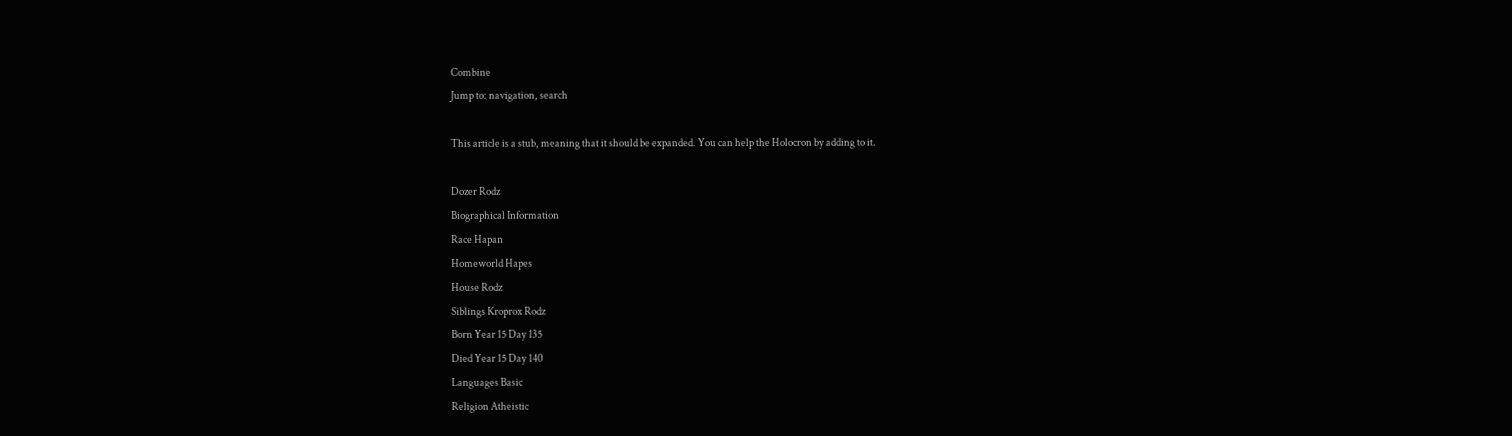Combine
Jump to: navigation, search

This article is a stub, meaning that it should be expanded. You can help the Holocron by adding to it.

Dozer Rodz
Biographical Information
Race Hapan
Homeworld Hapes
House Rodz
Siblings Kroprox Rodz
Born Year 15 Day 135
Died Year 15 Day 140
Languages Basic
Religion Atheistic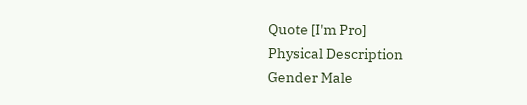Quote [I'm Pro]
Physical Description
Gender Male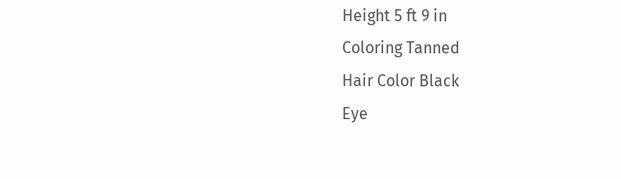Height 5 ft 9 in
Coloring Tanned
Hair Color Black
Eye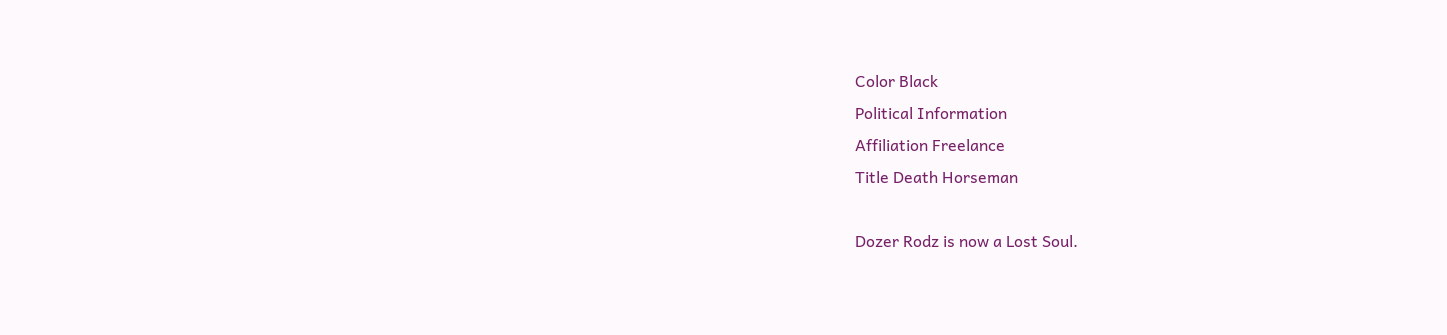Color Black
Political Information
Affiliation Freelance
Title Death Horseman

Dozer Rodz is now a Lost Soul.